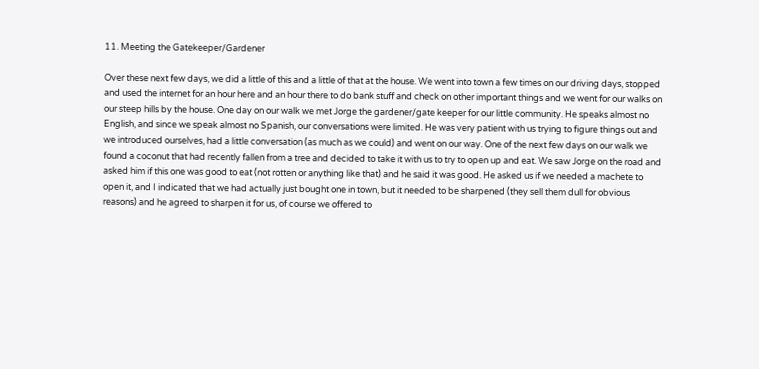11. Meeting the Gatekeeper/Gardener

Over these next few days, we did a little of this and a little of that at the house. We went into town a few times on our driving days, stopped and used the internet for an hour here and an hour there to do bank stuff and check on other important things and we went for our walks on our steep hills by the house. One day on our walk we met Jorge the gardener/gate keeper for our little community. He speaks almost no English, and since we speak almost no Spanish, our conversations were limited. He was very patient with us trying to figure things out and we introduced ourselves, had a little conversation (as much as we could) and went on our way. One of the next few days on our walk we found a coconut that had recently fallen from a tree and decided to take it with us to try to open up and eat. We saw Jorge on the road and asked him if this one was good to eat (not rotten or anything like that) and he said it was good. He asked us if we needed a machete to open it, and I indicated that we had actually just bought one in town, but it needed to be sharpened (they sell them dull for obvious reasons) and he agreed to sharpen it for us, of course we offered to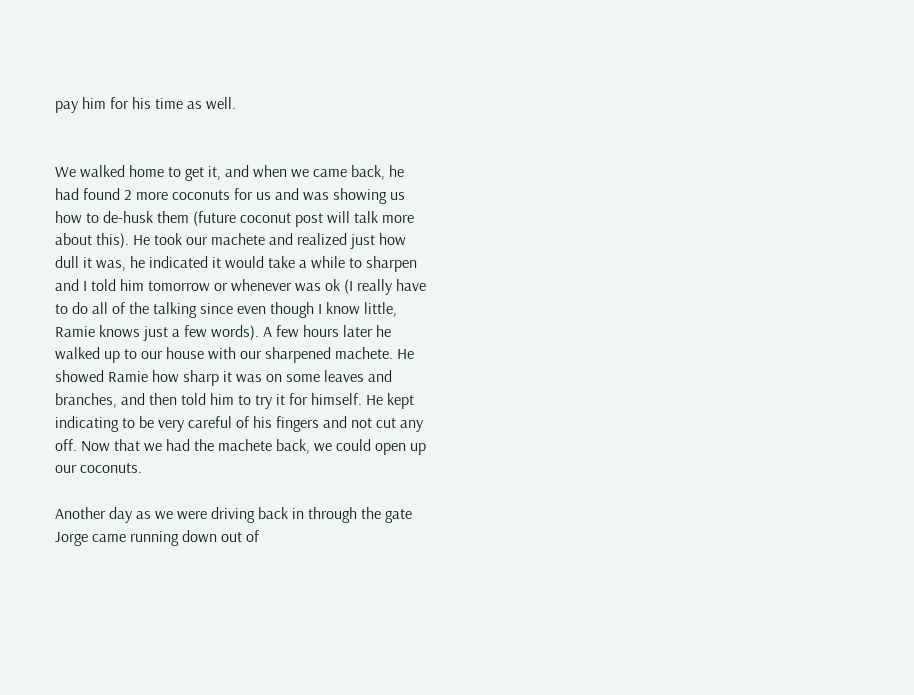pay him for his time as well.


We walked home to get it, and when we came back, he had found 2 more coconuts for us and was showing us how to de-husk them (future coconut post will talk more about this). He took our machete and realized just how dull it was, he indicated it would take a while to sharpen and I told him tomorrow or whenever was ok (I really have to do all of the talking since even though I know little, Ramie knows just a few words). A few hours later he walked up to our house with our sharpened machete. He showed Ramie how sharp it was on some leaves and branches, and then told him to try it for himself. He kept indicating to be very careful of his fingers and not cut any off. Now that we had the machete back, we could open up our coconuts.

Another day as we were driving back in through the gate Jorge came running down out of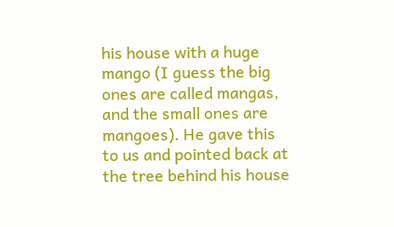his house with a huge mango (I guess the big ones are called mangas, and the small ones are mangoes). He gave this to us and pointed back at the tree behind his house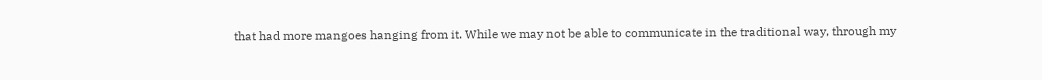that had more mangoes hanging from it. While we may not be able to communicate in the traditional way, through my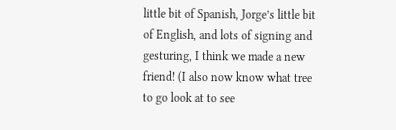little bit of Spanish, Jorge’s little bit of English, and lots of signing and gesturing, I think we made a new friend! (I also now know what tree to go look at to see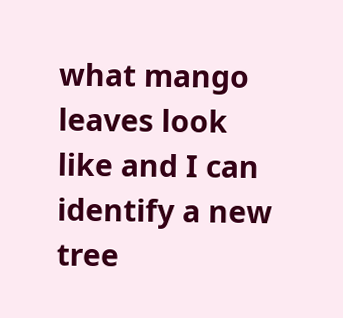what mango leaves look like and I can identify a new tree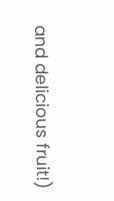and delicious fruit!)